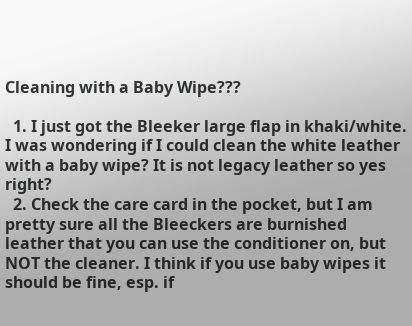Cleaning with a Baby Wipe???

  1. I just got the Bleeker large flap in khaki/white. I was wondering if I could clean the white leather with a baby wipe? It is not legacy leather so yes right?
  2. Check the care card in the pocket, but I am pretty sure all the Bleeckers are burnished leather that you can use the conditioner on, but NOT the cleaner. I think if you use baby wipes it should be fine, esp. if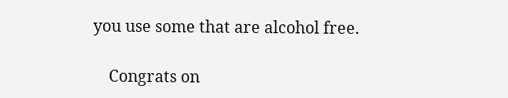you use some that are alcohol free.

    Congrats on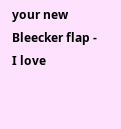your new Bleecker flap - I love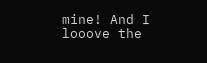mine! And I looove the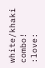white/khaki combo! :love: